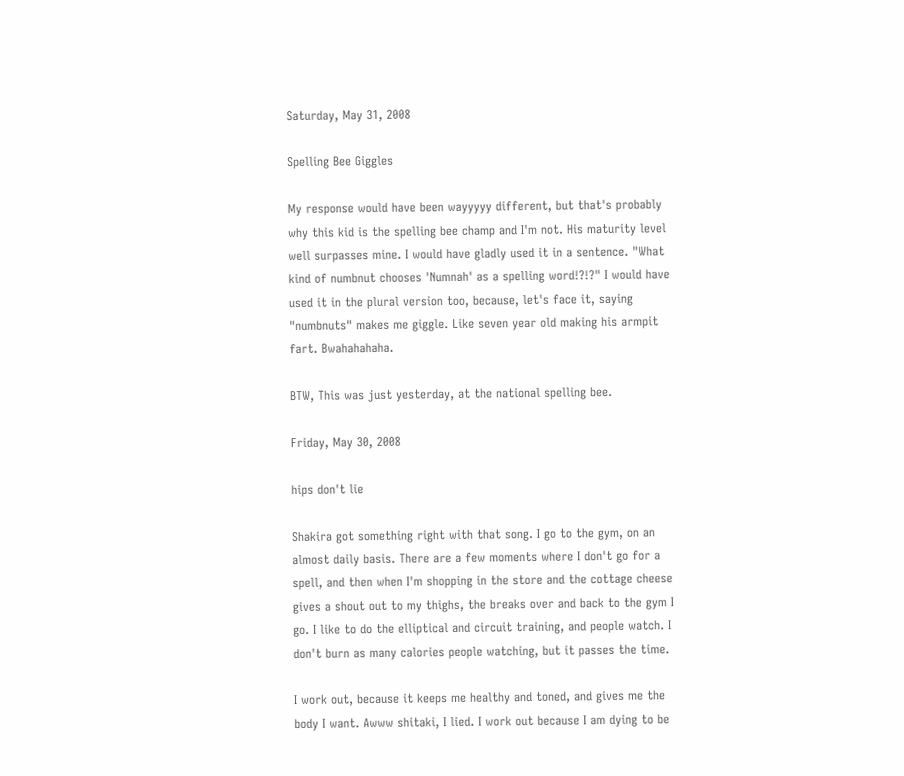Saturday, May 31, 2008

Spelling Bee Giggles

My response would have been wayyyyy different, but that's probably why this kid is the spelling bee champ and I'm not. His maturity level well surpasses mine. I would have gladly used it in a sentence. "What kind of numbnut chooses 'Numnah' as a spelling word!?!?" I would have used it in the plural version too, because, let's face it, saying "numbnuts" makes me giggle. Like seven year old making his armpit fart. Bwahahahaha.

BTW, This was just yesterday, at the national spelling bee.

Friday, May 30, 2008

hips don't lie

Shakira got something right with that song. I go to the gym, on an almost daily basis. There are a few moments where I don't go for a spell, and then when I'm shopping in the store and the cottage cheese gives a shout out to my thighs, the breaks over and back to the gym I go. I like to do the elliptical and circuit training, and people watch. I don't burn as many calories people watching, but it passes the time.

I work out, because it keeps me healthy and toned, and gives me the body I want. Awww shitaki, I lied. I work out because I am dying to be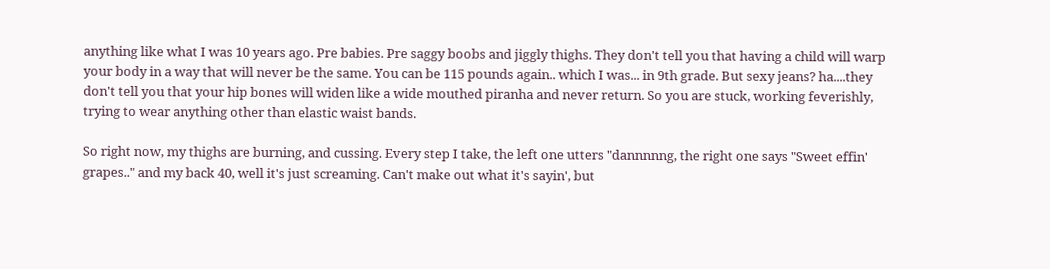anything like what I was 10 years ago. Pre babies. Pre saggy boobs and jiggly thighs. They don't tell you that having a child will warp your body in a way that will never be the same. You can be 115 pounds again.. which I was... in 9th grade. But sexy jeans? ha....they don't tell you that your hip bones will widen like a wide mouthed piranha and never return. So you are stuck, working feverishly, trying to wear anything other than elastic waist bands.

So right now, my thighs are burning, and cussing. Every step I take, the left one utters "dannnnng, the right one says "Sweet effin' grapes.." and my back 40, well it's just screaming. Can't make out what it's sayin', but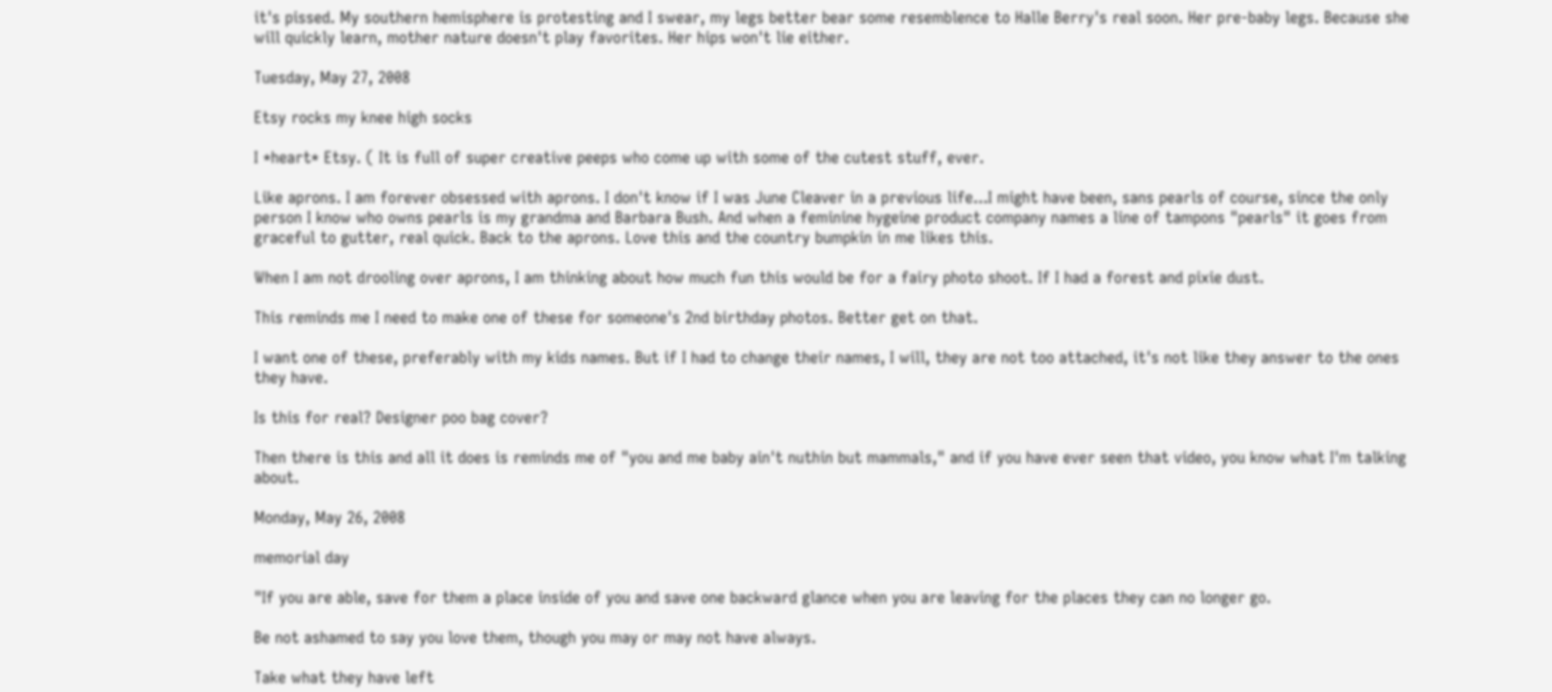it's pissed. My southern hemisphere is protesting and I swear, my legs better bear some resemblence to Halle Berry's real soon. Her pre-baby legs. Because she will quickly learn, mother nature doesn't play favorites. Her hips won't lie either.

Tuesday, May 27, 2008

Etsy rocks my knee high socks

I *heart* Etsy. ( It is full of super creative peeps who come up with some of the cutest stuff, ever.

Like aprons. I am forever obsessed with aprons. I don't know if I was June Cleaver in a previous life...I might have been, sans pearls of course, since the only person I know who owns pearls is my grandma and Barbara Bush. And when a feminine hygeine product company names a line of tampons "pearls" it goes from graceful to gutter, real quick. Back to the aprons. Love this and the country bumpkin in me likes this.

When I am not drooling over aprons, I am thinking about how much fun this would be for a fairy photo shoot. If I had a forest and pixie dust.

This reminds me I need to make one of these for someone's 2nd birthday photos. Better get on that.

I want one of these, preferably with my kids names. But if I had to change their names, I will, they are not too attached, it's not like they answer to the ones they have.

Is this for real? Designer poo bag cover?

Then there is this and all it does is reminds me of "you and me baby ain't nuthin but mammals," and if you have ever seen that video, you know what I'm talking about.

Monday, May 26, 2008

memorial day

"If you are able, save for them a place inside of you and save one backward glance when you are leaving for the places they can no longer go.

Be not ashamed to say you love them, though you may or may not have always.

Take what they have left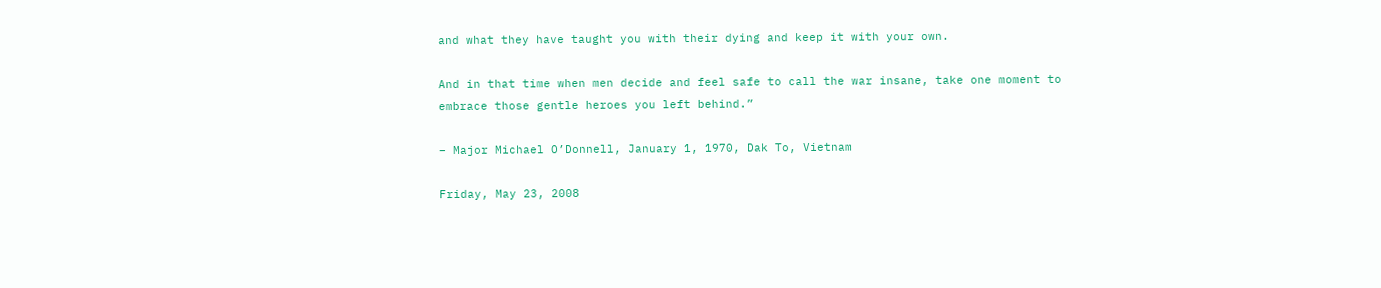and what they have taught you with their dying and keep it with your own.

And in that time when men decide and feel safe to call the war insane, take one moment to embrace those gentle heroes you left behind.”

– Major Michael O’Donnell, January 1, 1970, Dak To, Vietnam

Friday, May 23, 2008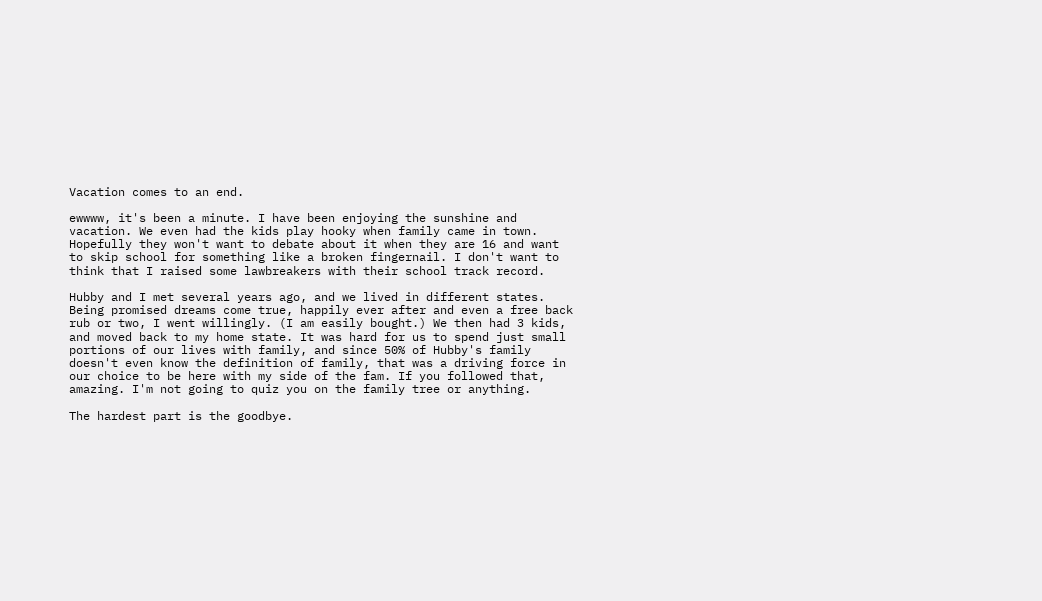Vacation comes to an end.

ewwww, it's been a minute. I have been enjoying the sunshine and vacation. We even had the kids play hooky when family came in town. Hopefully they won't want to debate about it when they are 16 and want to skip school for something like a broken fingernail. I don't want to think that I raised some lawbreakers with their school track record.

Hubby and I met several years ago, and we lived in different states. Being promised dreams come true, happily ever after and even a free back rub or two, I went willingly. (I am easily bought.) We then had 3 kids, and moved back to my home state. It was hard for us to spend just small portions of our lives with family, and since 50% of Hubby's family doesn't even know the definition of family, that was a driving force in our choice to be here with my side of the fam. If you followed that, amazing. I'm not going to quiz you on the family tree or anything.

The hardest part is the goodbye.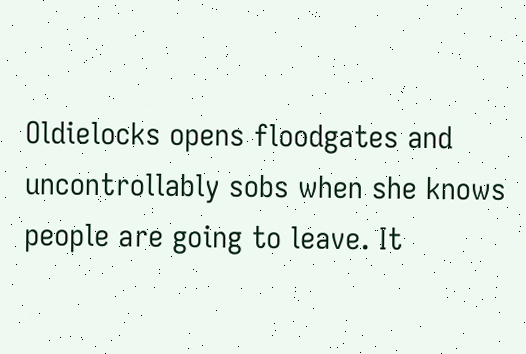Oldielocks opens floodgates and uncontrollably sobs when she knows people are going to leave. It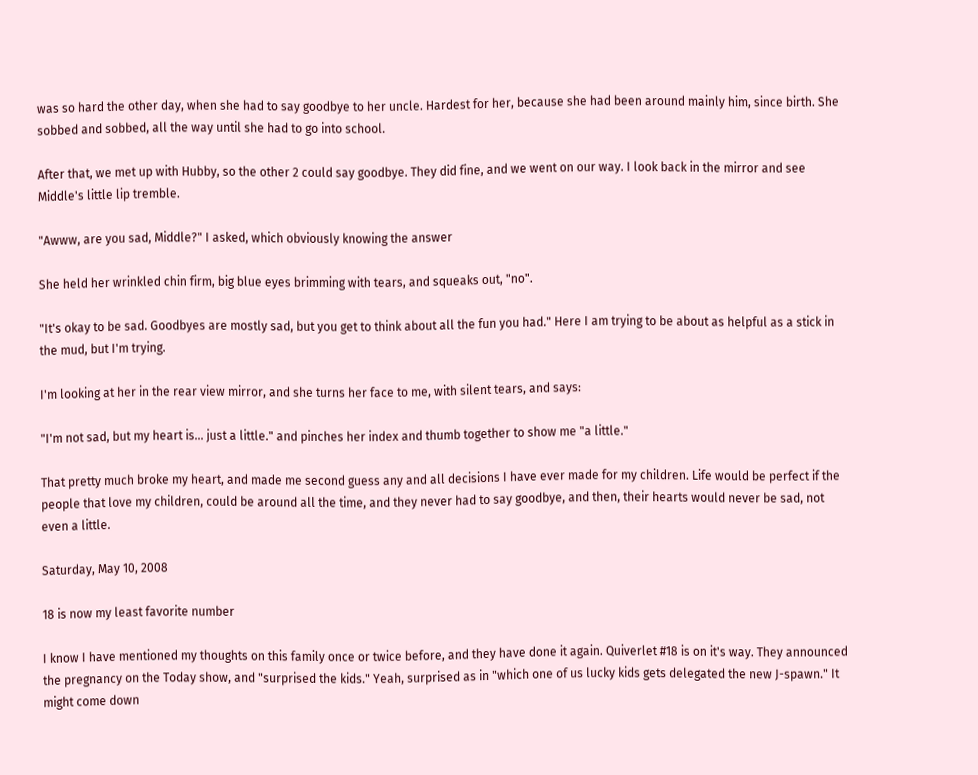was so hard the other day, when she had to say goodbye to her uncle. Hardest for her, because she had been around mainly him, since birth. She sobbed and sobbed, all the way until she had to go into school.

After that, we met up with Hubby, so the other 2 could say goodbye. They did fine, and we went on our way. I look back in the mirror and see Middle's little lip tremble.

"Awww, are you sad, Middle?" I asked, which obviously knowing the answer

She held her wrinkled chin firm, big blue eyes brimming with tears, and squeaks out, "no".

"It's okay to be sad. Goodbyes are mostly sad, but you get to think about all the fun you had." Here I am trying to be about as helpful as a stick in the mud, but I'm trying.

I'm looking at her in the rear view mirror, and she turns her face to me, with silent tears, and says:

"I'm not sad, but my heart is... just a little." and pinches her index and thumb together to show me "a little."

That pretty much broke my heart, and made me second guess any and all decisions I have ever made for my children. Life would be perfect if the people that love my children, could be around all the time, and they never had to say goodbye, and then, their hearts would never be sad, not even a little.

Saturday, May 10, 2008

18 is now my least favorite number

I know I have mentioned my thoughts on this family once or twice before, and they have done it again. Quiverlet #18 is on it's way. They announced the pregnancy on the Today show, and "surprised the kids." Yeah, surprised as in "which one of us lucky kids gets delegated the new J-spawn." It might come down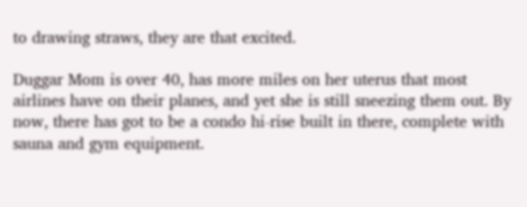to drawing straws, they are that excited.

Duggar Mom is over 40, has more miles on her uterus that most airlines have on their planes, and yet she is still sneezing them out. By now, there has got to be a condo hi-rise built in there, complete with sauna and gym equipment.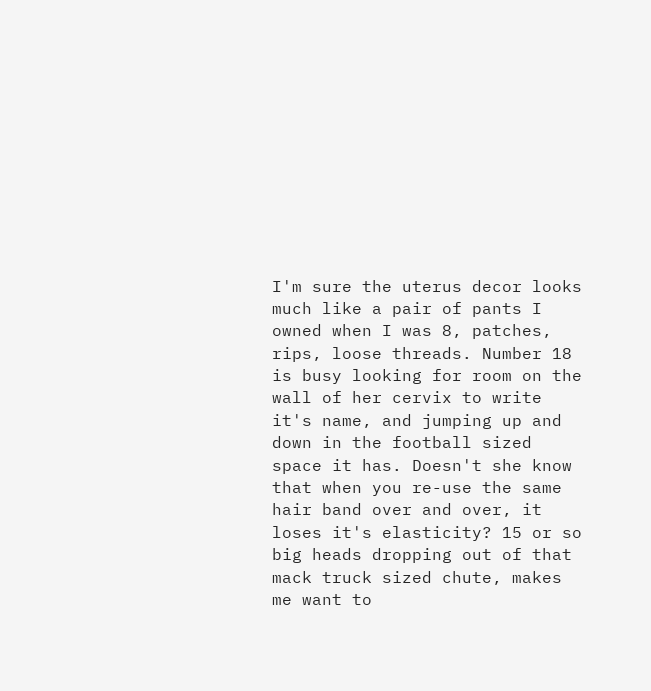I'm sure the uterus decor looks much like a pair of pants I owned when I was 8, patches, rips, loose threads. Number 18 is busy looking for room on the wall of her cervix to write it's name, and jumping up and down in the football sized space it has. Doesn't she know that when you re-use the same hair band over and over, it loses it's elasticity? 15 or so big heads dropping out of that mack truck sized chute, makes me want to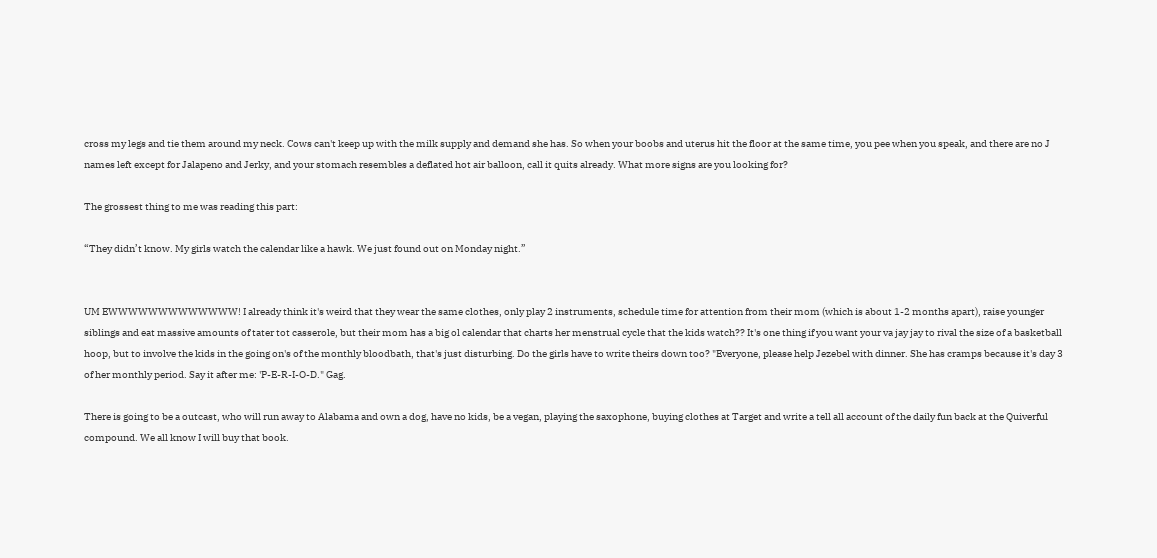cross my legs and tie them around my neck. Cows can't keep up with the milk supply and demand she has. So when your boobs and uterus hit the floor at the same time, you pee when you speak, and there are no J names left except for Jalapeno and Jerky, and your stomach resembles a deflated hot air balloon, call it quits already. What more signs are you looking for?

The grossest thing to me was reading this part:

“They didn’t know. My girls watch the calendar like a hawk. We just found out on Monday night.”


UM EWWWWWWWWWWWWW! I already think it's weird that they wear the same clothes, only play 2 instruments, schedule time for attention from their mom (which is about 1-2 months apart), raise younger siblings and eat massive amounts of tater tot casserole, but their mom has a big ol calendar that charts her menstrual cycle that the kids watch?? It's one thing if you want your va jay jay to rival the size of a basketball hoop, but to involve the kids in the going on's of the monthly bloodbath, that's just disturbing. Do the girls have to write theirs down too? "Everyone, please help Jezebel with dinner. She has cramps because it's day 3 of her monthly period. Say it after me: 'P-E-R-I-O-D." Gag.

There is going to be a outcast, who will run away to Alabama and own a dog, have no kids, be a vegan, playing the saxophone, buying clothes at Target and write a tell all account of the daily fun back at the Quiverful compound. We all know I will buy that book.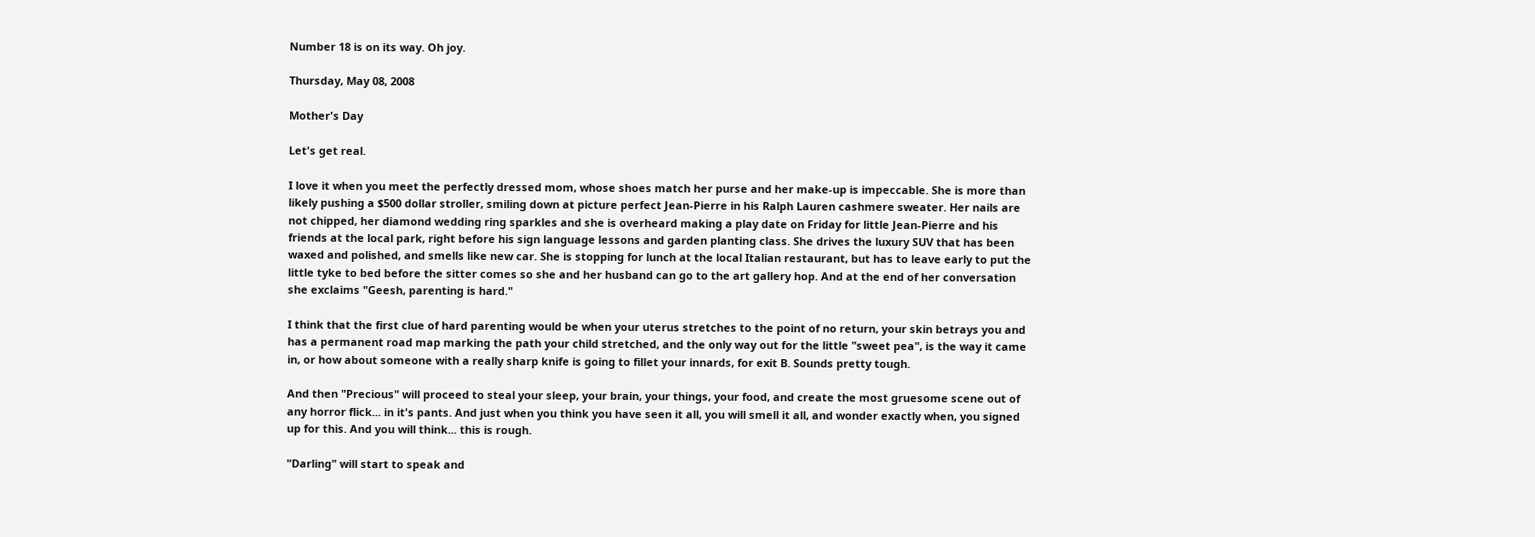Number 18 is on its way. Oh joy.

Thursday, May 08, 2008

Mother's Day

Let's get real.

I love it when you meet the perfectly dressed mom, whose shoes match her purse and her make-up is impeccable. She is more than likely pushing a $500 dollar stroller, smiling down at picture perfect Jean-Pierre in his Ralph Lauren cashmere sweater. Her nails are not chipped, her diamond wedding ring sparkles and she is overheard making a play date on Friday for little Jean-Pierre and his friends at the local park, right before his sign language lessons and garden planting class. She drives the luxury SUV that has been waxed and polished, and smells like new car. She is stopping for lunch at the local Italian restaurant, but has to leave early to put the little tyke to bed before the sitter comes so she and her husband can go to the art gallery hop. And at the end of her conversation she exclaims "Geesh, parenting is hard."

I think that the first clue of hard parenting would be when your uterus stretches to the point of no return, your skin betrays you and has a permanent road map marking the path your child stretched, and the only way out for the little "sweet pea", is the way it came in, or how about someone with a really sharp knife is going to fillet your innards, for exit B. Sounds pretty tough.

And then "Precious" will proceed to steal your sleep, your brain, your things, your food, and create the most gruesome scene out of any horror flick... in it's pants. And just when you think you have seen it all, you will smell it all, and wonder exactly when, you signed up for this. And you will think... this is rough.

"Darling" will start to speak and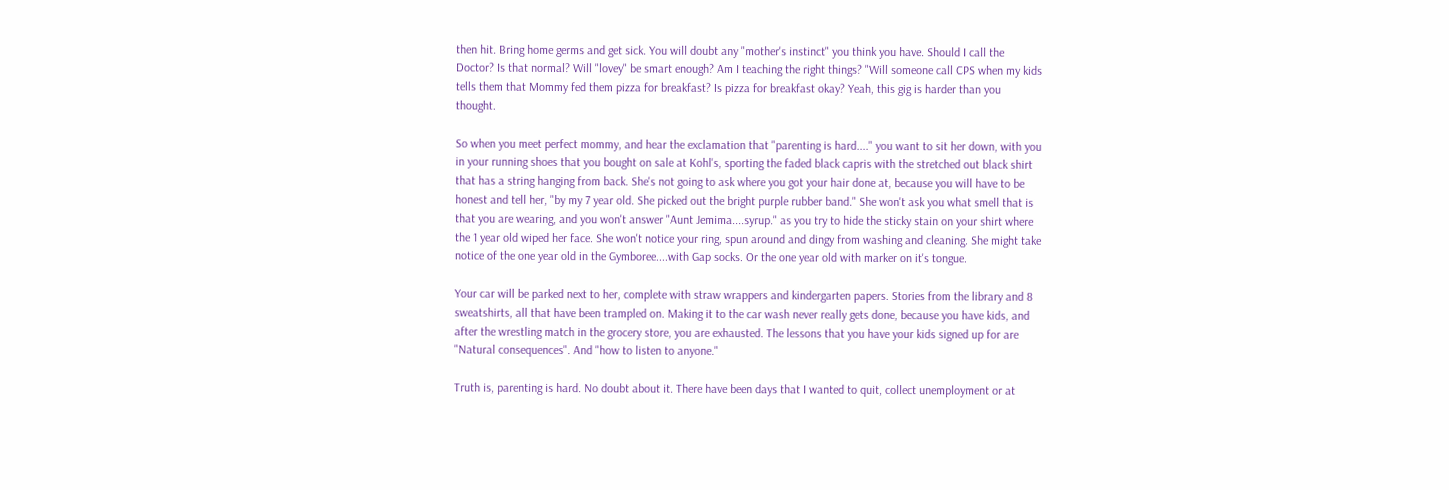then hit. Bring home germs and get sick. You will doubt any "mother's instinct" you think you have. Should I call the Doctor? Is that normal? Will "lovey" be smart enough? Am I teaching the right things? "Will someone call CPS when my kids tells them that Mommy fed them pizza for breakfast? Is pizza for breakfast okay? Yeah, this gig is harder than you thought.

So when you meet perfect mommy, and hear the exclamation that "parenting is hard...." you want to sit her down, with you in your running shoes that you bought on sale at Kohl's, sporting the faded black capris with the stretched out black shirt that has a string hanging from back. She's not going to ask where you got your hair done at, because you will have to be honest and tell her, "by my 7 year old. She picked out the bright purple rubber band." She won't ask you what smell that is that you are wearing, and you won't answer "Aunt Jemima....syrup." as you try to hide the sticky stain on your shirt where the 1 year old wiped her face. She won't notice your ring, spun around and dingy from washing and cleaning. She might take notice of the one year old in the Gymboree....with Gap socks. Or the one year old with marker on it's tongue.

Your car will be parked next to her, complete with straw wrappers and kindergarten papers. Stories from the library and 8 sweatshirts, all that have been trampled on. Making it to the car wash never really gets done, because you have kids, and after the wrestling match in the grocery store, you are exhausted. The lessons that you have your kids signed up for are "Natural consequences". And "how to listen to anyone."

Truth is, parenting is hard. No doubt about it. There have been days that I wanted to quit, collect unemployment or at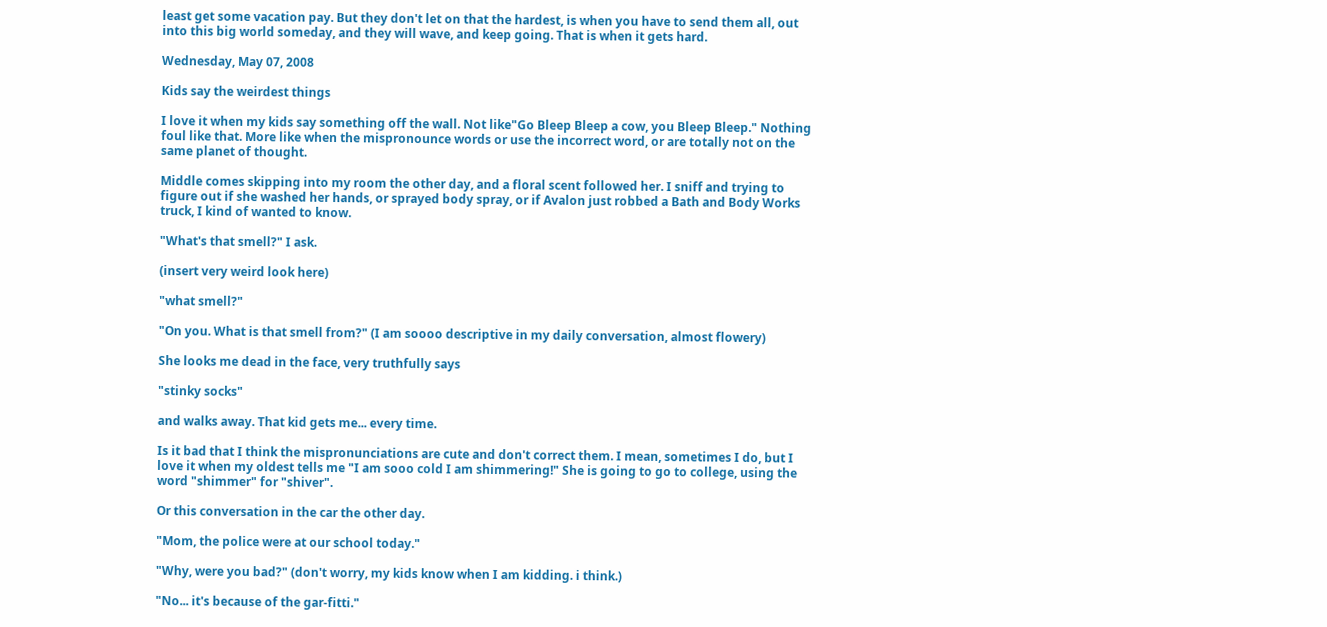least get some vacation pay. But they don't let on that the hardest, is when you have to send them all, out into this big world someday, and they will wave, and keep going. That is when it gets hard.

Wednesday, May 07, 2008

Kids say the weirdest things

I love it when my kids say something off the wall. Not like"Go Bleep Bleep a cow, you Bleep Bleep." Nothing foul like that. More like when the mispronounce words or use the incorrect word, or are totally not on the same planet of thought.

Middle comes skipping into my room the other day, and a floral scent followed her. I sniff and trying to figure out if she washed her hands, or sprayed body spray, or if Avalon just robbed a Bath and Body Works truck, I kind of wanted to know.

"What's that smell?" I ask.

(insert very weird look here)

"what smell?"

"On you. What is that smell from?" (I am soooo descriptive in my daily conversation, almost flowery)

She looks me dead in the face, very truthfully says

"stinky socks"

and walks away. That kid gets me... every time.

Is it bad that I think the mispronunciations are cute and don't correct them. I mean, sometimes I do, but I love it when my oldest tells me "I am sooo cold I am shimmering!" She is going to go to college, using the word "shimmer" for "shiver".

Or this conversation in the car the other day.

"Mom, the police were at our school today."

"Why, were you bad?" (don't worry, my kids know when I am kidding. i think.)

"No... it's because of the gar-fitti."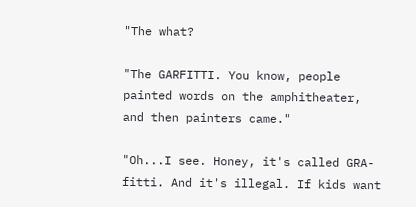"The what?

"The GARFITTI. You know, people painted words on the amphitheater, and then painters came."

"Oh...I see. Honey, it's called GRA-fitti. And it's illegal. If kids want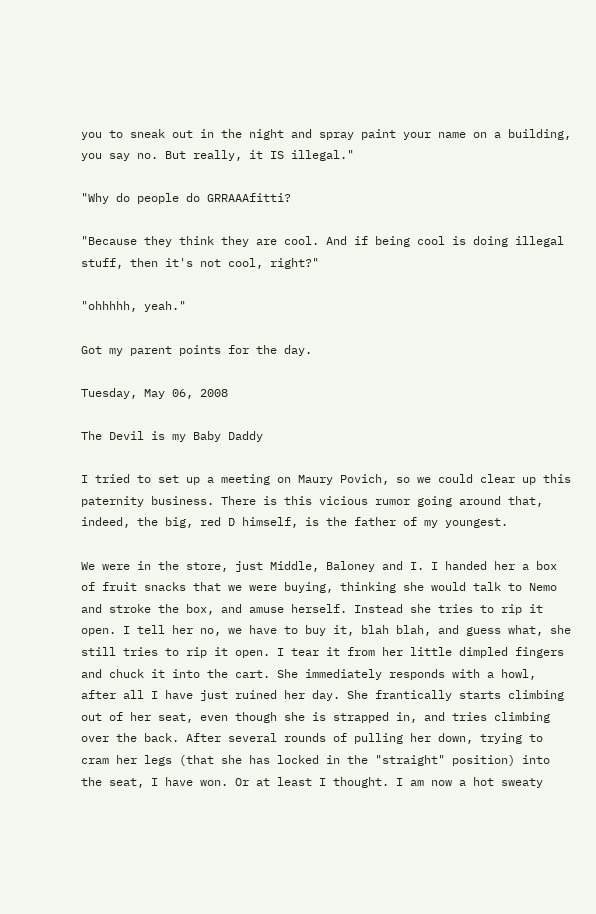you to sneak out in the night and spray paint your name on a building, you say no. But really, it IS illegal."

"Why do people do GRRAAAfitti?

"Because they think they are cool. And if being cool is doing illegal stuff, then it's not cool, right?"

"ohhhhh, yeah."

Got my parent points for the day.

Tuesday, May 06, 2008

The Devil is my Baby Daddy

I tried to set up a meeting on Maury Povich, so we could clear up this paternity business. There is this vicious rumor going around that, indeed, the big, red D himself, is the father of my youngest.

We were in the store, just Middle, Baloney and I. I handed her a box of fruit snacks that we were buying, thinking she would talk to Nemo and stroke the box, and amuse herself. Instead she tries to rip it open. I tell her no, we have to buy it, blah blah, and guess what, she still tries to rip it open. I tear it from her little dimpled fingers and chuck it into the cart. She immediately responds with a howl, after all I have just ruined her day. She frantically starts climbing out of her seat, even though she is strapped in, and tries climbing over the back. After several rounds of pulling her down, trying to cram her legs (that she has locked in the "straight" position) into the seat, I have won. Or at least I thought. I am now a hot sweaty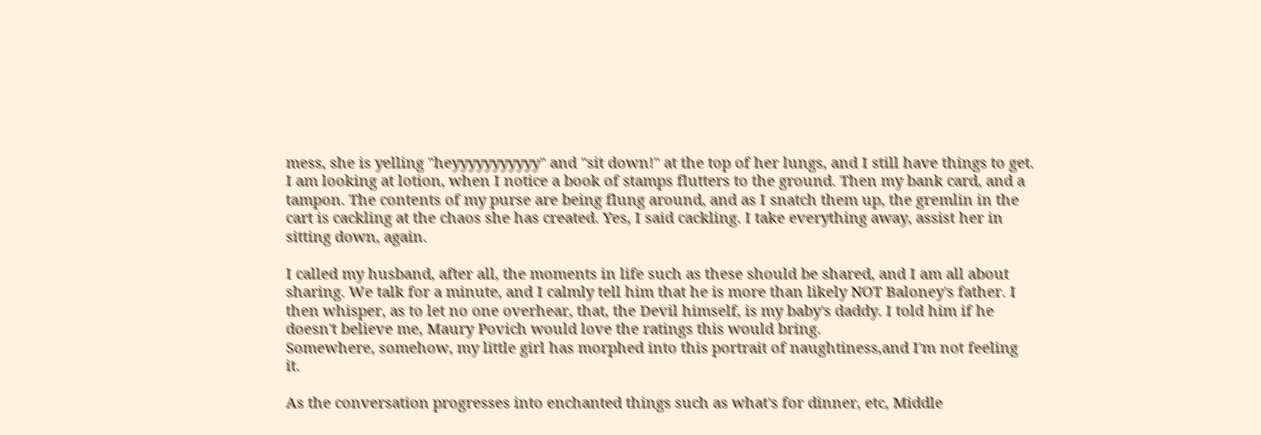mess, she is yelling "heyyyyyyyyyyy" and "sit down!" at the top of her lungs, and I still have things to get. I am looking at lotion, when I notice a book of stamps flutters to the ground. Then my bank card, and a tampon. The contents of my purse are being flung around, and as I snatch them up, the gremlin in the cart is cackling at the chaos she has created. Yes, I said cackling. I take everything away, assist her in sitting down, again.

I called my husband, after all, the moments in life such as these should be shared, and I am all about sharing. We talk for a minute, and I calmly tell him that he is more than likely NOT Baloney's father. I then whisper, as to let no one overhear, that, the Devil himself, is my baby's daddy. I told him if he doesn't believe me, Maury Povich would love the ratings this would bring.
Somewhere, somehow, my little girl has morphed into this portrait of naughtiness,and I'm not feeling it.

As the conversation progresses into enchanted things such as what's for dinner, etc, Middle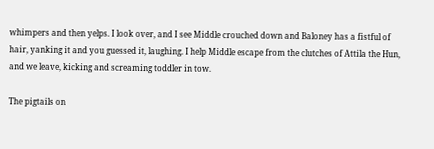whimpers and then yelps. I look over, and I see Middle crouched down and Baloney has a fistful of hair, yanking it and you guessed it, laughing. I help Middle escape from the clutches of Attila the Hun, and we leave, kicking and screaming toddler in tow.

The pigtails on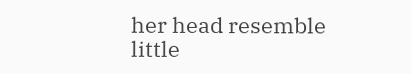her head resemble little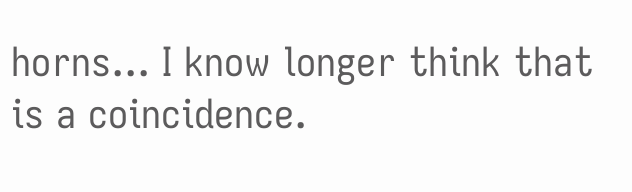horns... I know longer think that is a coincidence.